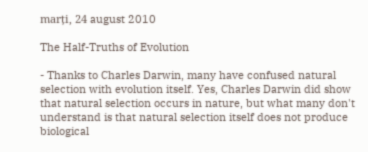marți, 24 august 2010

The Half-Truths of Evolution

- Thanks to Charles Darwin, many have confused natural selection with evolution itself. Yes, Charles Darwin did show that natural selection occurs in nature, but what many don't understand is that natural selection itself does not produce biological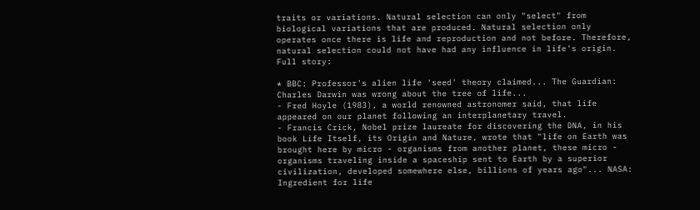traits or variations. Natural selection can only "select" from biological variations that are produced. Natural selection only operates once there is life and reproduction and not before. Therefore, natural selection could not have had any influence in life's origin. Full story:

* BBC: Professor's alien life 'seed' theory claimed... The Guardian: Charles Darwin was wrong about the tree of life...
- Fred Hoyle (1983), a world renowned astronomer said, that life appeared on our planet following an interplanetary travel.
- Francis Crick, Nobel prize laureate for discovering the DNA, in his book Life Itself, its Origin and Nature, wrote that "life on Earth was brought here by micro - organisms from another planet, these micro - organisms traveling inside a spaceship sent to Earth by a superior civilization, developed somewhere else, billions of years ago"... NASA:
Ingredient for life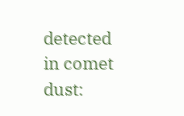detected in comet dust: